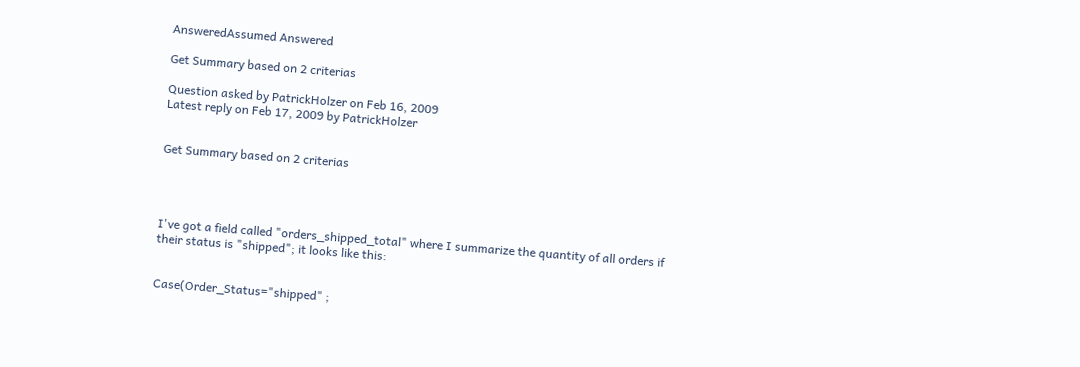AnsweredAssumed Answered

Get Summary based on 2 criterias

Question asked by PatrickHolzer on Feb 16, 2009
Latest reply on Feb 17, 2009 by PatrickHolzer


Get Summary based on 2 criterias




I've got a field called "orders_shipped_total" where I summarize the quantity of all orders if their status is "shipped"; it looks like this:


Case(Order_Status="shipped" ;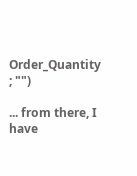Order_Quantity ; "")

... from there, I have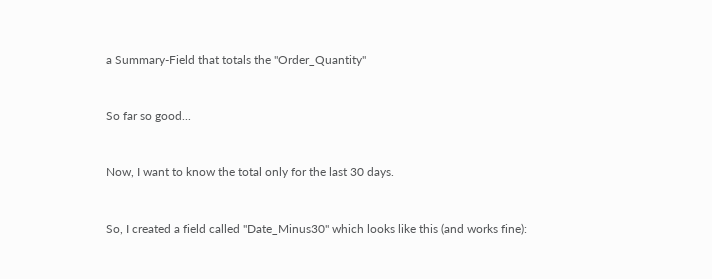a Summary-Field that totals the "Order_Quantity"


So far so good...


Now, I want to know the total only for the last 30 days.


So, I created a field called "Date_Minus30" which looks like this (and works fine):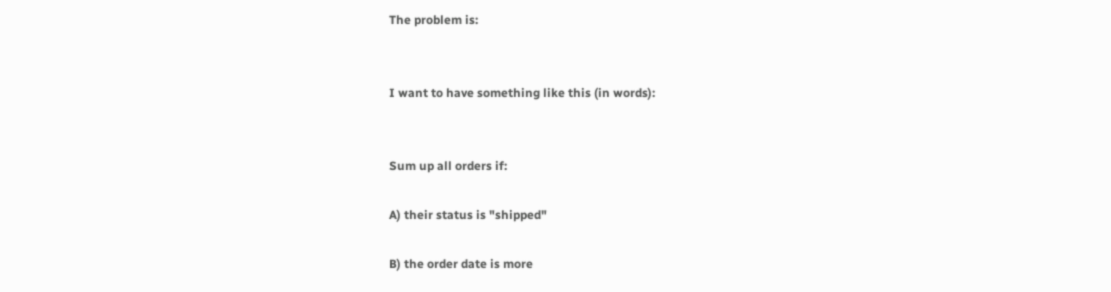The problem is:


I want to have something like this (in words):


Sum up all orders if:

A) their status is "shipped"

B) the order date is more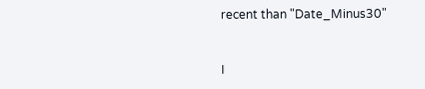recent than "Date_Minus30"


I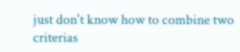just don't know how to combine two criterias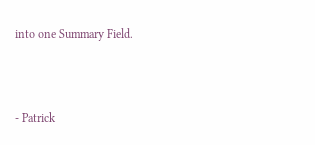into one Summary Field.



- Patrick